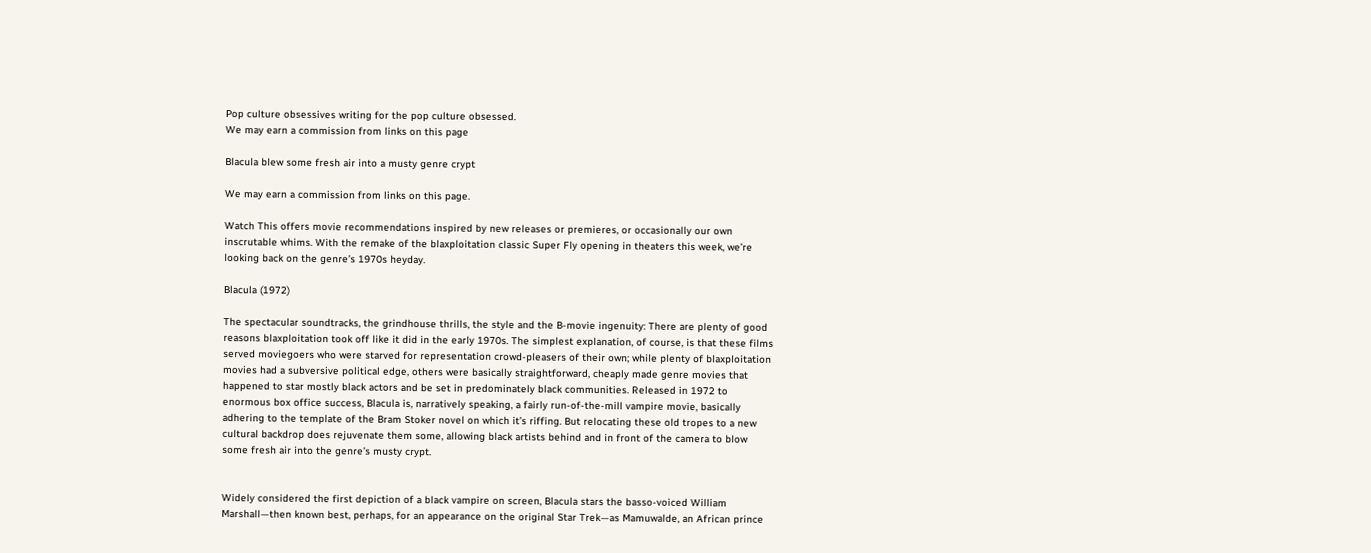Pop culture obsessives writing for the pop culture obsessed.
We may earn a commission from links on this page

Blacula blew some fresh air into a musty genre crypt

We may earn a commission from links on this page.

Watch This offers movie recommendations inspired by new releases or premieres, or occasionally our own inscrutable whims. With the remake of the blaxploitation classic Super Fly opening in theaters this week, we’re looking back on the genre’s 1970s heyday.

Blacula (1972)

The spectacular soundtracks, the grindhouse thrills, the style and the B-movie ingenuity: There are plenty of good reasons blaxploitation took off like it did in the early 1970s. The simplest explanation, of course, is that these films served moviegoers who were starved for representation crowd-pleasers of their own; while plenty of blaxploitation movies had a subversive political edge, others were basically straightforward, cheaply made genre movies that happened to star mostly black actors and be set in predominately black communities. Released in 1972 to enormous box office success, Blacula is, narratively speaking, a fairly run-of-the-mill vampire movie, basically adhering to the template of the Bram Stoker novel on which it’s riffing. But relocating these old tropes to a new cultural backdrop does rejuvenate them some, allowing black artists behind and in front of the camera to blow some fresh air into the genre’s musty crypt.


Widely considered the first depiction of a black vampire on screen, Blacula stars the basso-voiced William Marshall—then known best, perhaps, for an appearance on the original Star Trek—as Mamuwalde, an African prince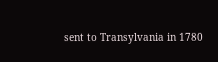sent to Transylvania in 1780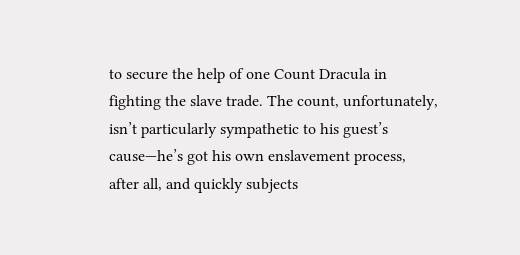to secure the help of one Count Dracula in fighting the slave trade. The count, unfortunately, isn’t particularly sympathetic to his guest’s cause—he’s got his own enslavement process, after all, and quickly subjects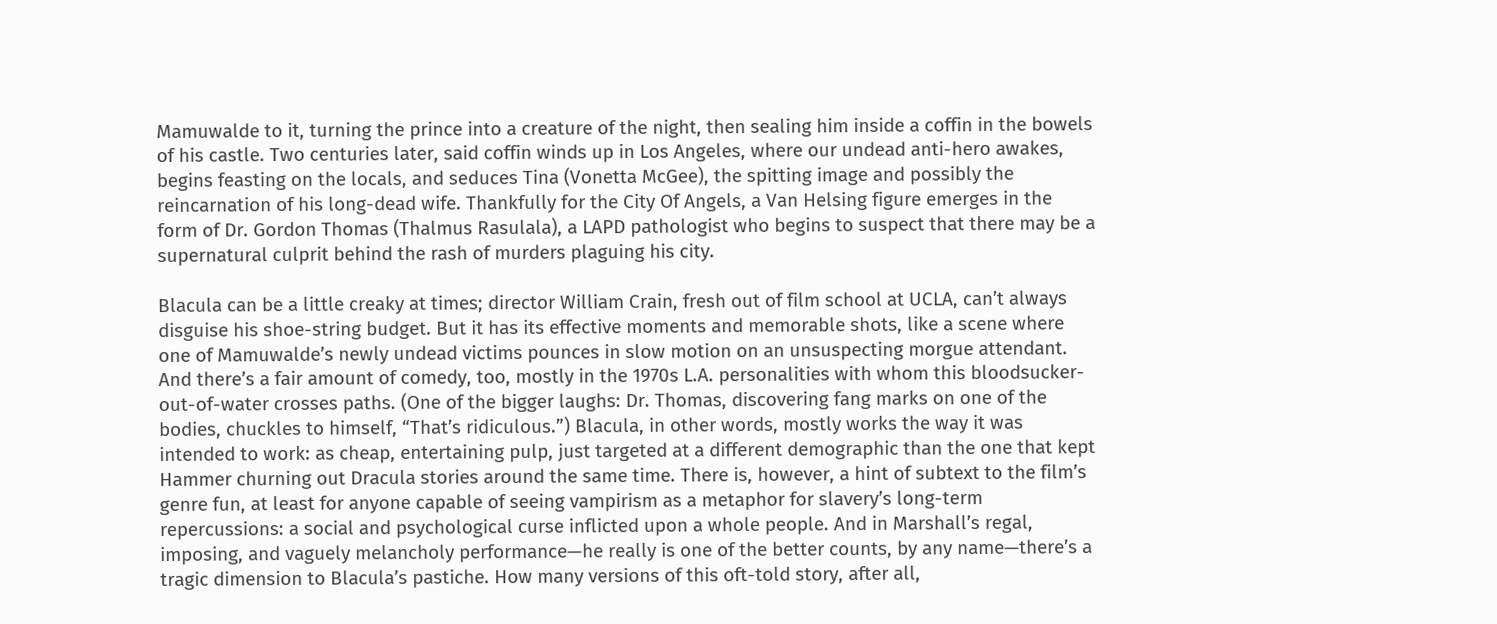Mamuwalde to it, turning the prince into a creature of the night, then sealing him inside a coffin in the bowels of his castle. Two centuries later, said coffin winds up in Los Angeles, where our undead anti-hero awakes, begins feasting on the locals, and seduces Tina (Vonetta McGee), the spitting image and possibly the reincarnation of his long-dead wife. Thankfully for the City Of Angels, a Van Helsing figure emerges in the form of Dr. Gordon Thomas (Thalmus Rasulala), a LAPD pathologist who begins to suspect that there may be a supernatural culprit behind the rash of murders plaguing his city.

Blacula can be a little creaky at times; director William Crain, fresh out of film school at UCLA, can’t always disguise his shoe-string budget. But it has its effective moments and memorable shots, like a scene where one of Mamuwalde’s newly undead victims pounces in slow motion on an unsuspecting morgue attendant. And there’s a fair amount of comedy, too, mostly in the 1970s L.A. personalities with whom this bloodsucker-out-of-water crosses paths. (One of the bigger laughs: Dr. Thomas, discovering fang marks on one of the bodies, chuckles to himself, “That’s ridiculous.”) Blacula, in other words, mostly works the way it was intended to work: as cheap, entertaining pulp, just targeted at a different demographic than the one that kept Hammer churning out Dracula stories around the same time. There is, however, a hint of subtext to the film’s genre fun, at least for anyone capable of seeing vampirism as a metaphor for slavery’s long-term repercussions: a social and psychological curse inflicted upon a whole people. And in Marshall’s regal, imposing, and vaguely melancholy performance—he really is one of the better counts, by any name—there’s a tragic dimension to Blacula’s pastiche. How many versions of this oft-told story, after all,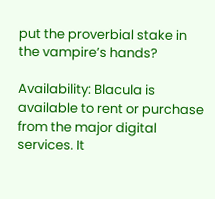put the proverbial stake in the vampire’s hands?

Availability: Blacula is available to rent or purchase from the major digital services. It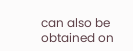can also be obtained on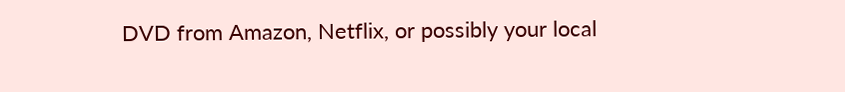DVD from Amazon, Netflix, or possibly your local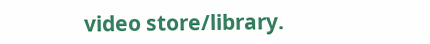video store/library.